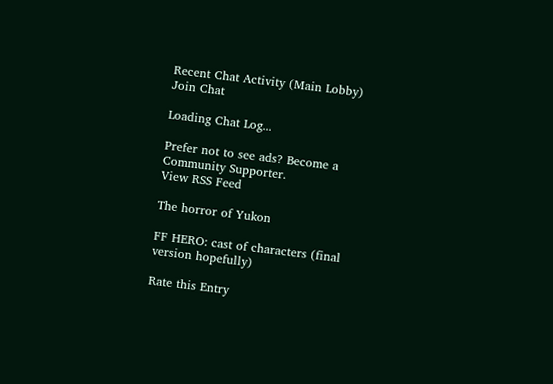Recent Chat Activity (Main Lobby)
Join Chat

Loading Chat Log...

Prefer not to see ads? Become a Community Supporter.
View RSS Feed

The horror of Yukon

FF HERO: cast of characters (final version hopefully)

Rate this Entry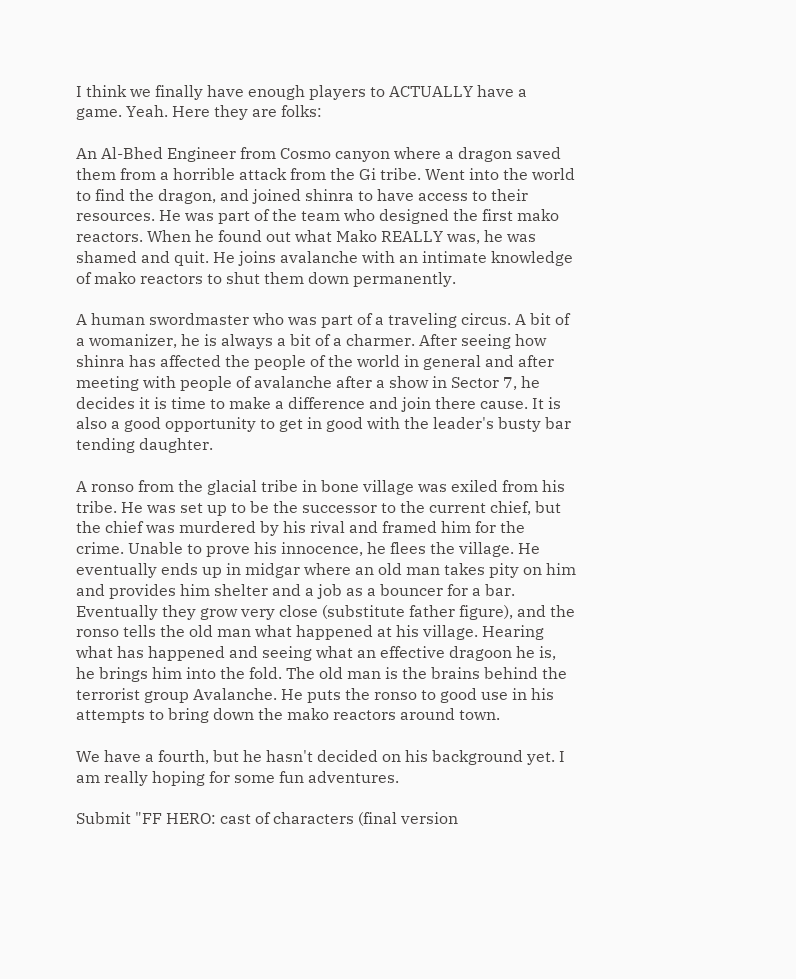I think we finally have enough players to ACTUALLY have a game. Yeah. Here they are folks:

An Al-Bhed Engineer from Cosmo canyon where a dragon saved them from a horrible attack from the Gi tribe. Went into the world to find the dragon, and joined shinra to have access to their resources. He was part of the team who designed the first mako reactors. When he found out what Mako REALLY was, he was shamed and quit. He joins avalanche with an intimate knowledge of mako reactors to shut them down permanently.

A human swordmaster who was part of a traveling circus. A bit of a womanizer, he is always a bit of a charmer. After seeing how shinra has affected the people of the world in general and after meeting with people of avalanche after a show in Sector 7, he decides it is time to make a difference and join there cause. It is also a good opportunity to get in good with the leader's busty bar tending daughter.

A ronso from the glacial tribe in bone village was exiled from his tribe. He was set up to be the successor to the current chief, but the chief was murdered by his rival and framed him for the crime. Unable to prove his innocence, he flees the village. He eventually ends up in midgar where an old man takes pity on him and provides him shelter and a job as a bouncer for a bar. Eventually they grow very close (substitute father figure), and the ronso tells the old man what happened at his village. Hearing what has happened and seeing what an effective dragoon he is, he brings him into the fold. The old man is the brains behind the terrorist group Avalanche. He puts the ronso to good use in his attempts to bring down the mako reactors around town.

We have a fourth, but he hasn't decided on his background yet. I am really hoping for some fun adventures.

Submit "FF HERO: cast of characters (final version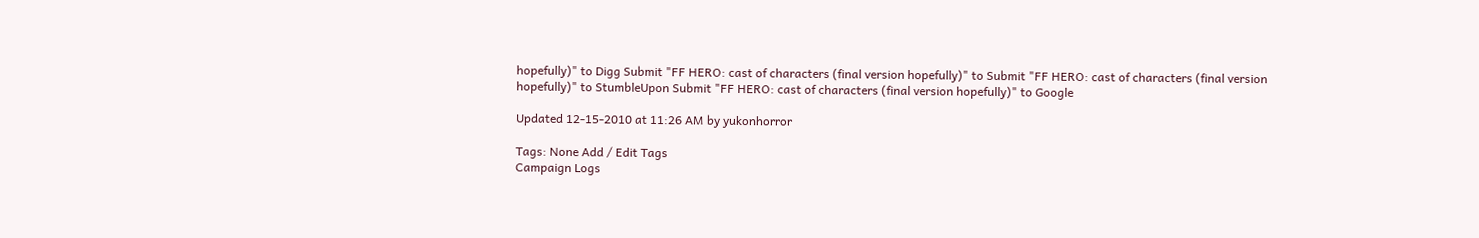hopefully)" to Digg Submit "FF HERO: cast of characters (final version hopefully)" to Submit "FF HERO: cast of characters (final version hopefully)" to StumbleUpon Submit "FF HERO: cast of characters (final version hopefully)" to Google

Updated 12-15-2010 at 11:26 AM by yukonhorror

Tags: None Add / Edit Tags
Campaign Logs